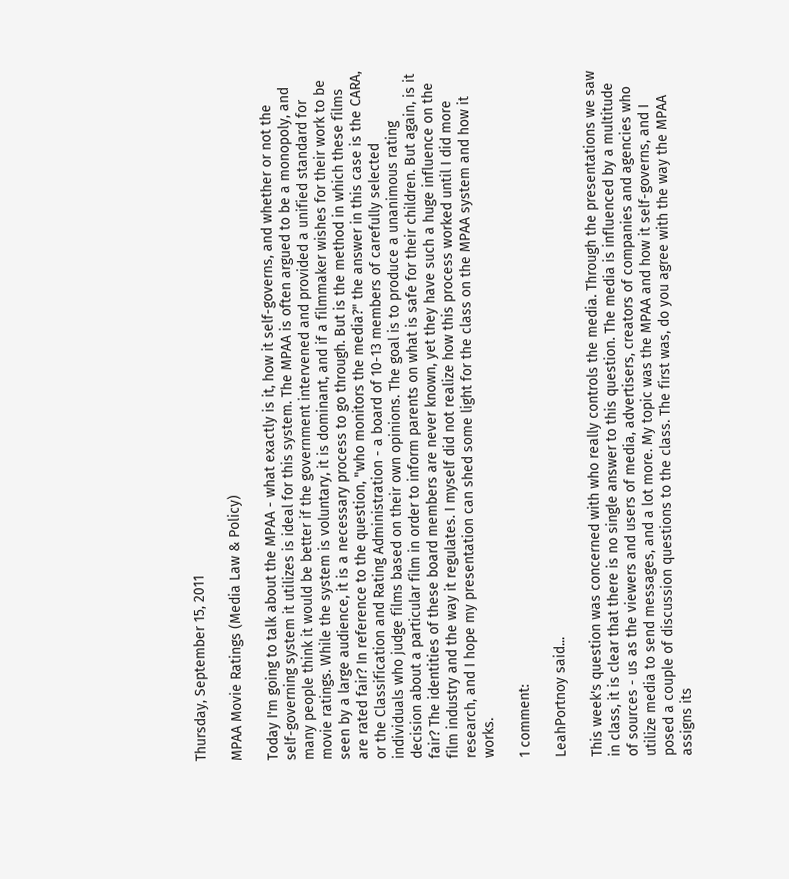Thursday, September 15, 2011

MPAA Movie Ratings (Media Law & Policy)

Today I'm going to talk about the MPAA - what exactly is it, how it self-governs, and whether or not the self-governing system it utilizes is ideal for this system. The MPAA is often argued to be a monopoly, and many people think it would be better if the government intervened and provided a unified standard for movie ratings. While the system is voluntary, it is dominant, and if a filmmaker wishes for their work to be seen by a large audience, it is a necessary process to go through. But is the method in which these films are rated fair? In reference to the question, "who monitors the media?" the answer in this case is the CARA, or the Classification and Rating Administration - a board of 10-13 members of carefully selected individuals who judge films based on their own opinions. The goal is to produce a unanimous rating decision about a particular film in order to inform parents on what is safe for their children. But again, is it fair? The identities of these board members are never known, yet they have such a huge influence on the film industry and the way it regulates. I myself did not realize how this process worked until I did more research, and I hope my presentation can shed some light for the class on the MPAA system and how it works.

1 comment:

LeahPortnoy said...

This week's question was concerned with who really controls the media. Through the presentations we saw in class, it is clear that there is no single answer to this question. The media is influenced by a multitude of sources - us as the viewers and users of media, advertisers, creators of companies and agencies who utilize media to send messages, and a lot more. My topic was the MPAA and how it self-governs, and I posed a couple of discussion questions to the class. The first was, do you agree with the way the MPAA assigns its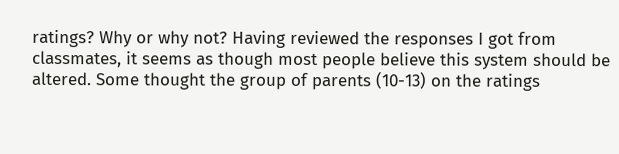ratings? Why or why not? Having reviewed the responses I got from classmates, it seems as though most people believe this system should be altered. Some thought the group of parents (10-13) on the ratings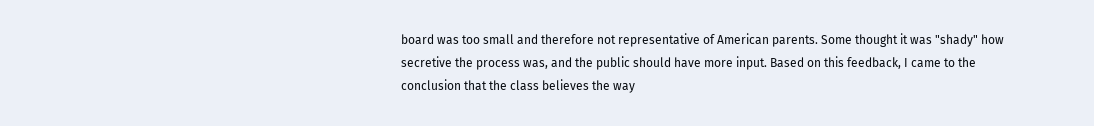board was too small and therefore not representative of American parents. Some thought it was "shady" how secretive the process was, and the public should have more input. Based on this feedback, I came to the conclusion that the class believes the way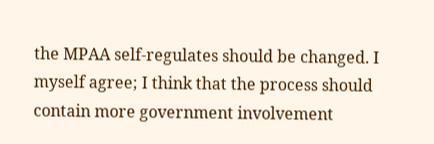the MPAA self-regulates should be changed. I myself agree; I think that the process should contain more government involvement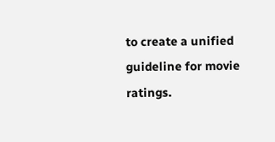to create a unified guideline for movie ratings.